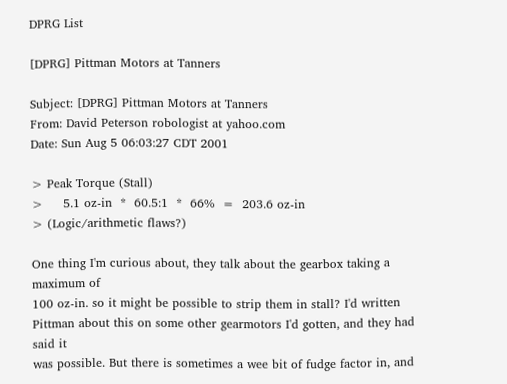DPRG List

[DPRG] Pittman Motors at Tanners

Subject: [DPRG] Pittman Motors at Tanners
From: David Peterson robologist at yahoo.com
Date: Sun Aug 5 06:03:27 CDT 2001

> Peak Torque (Stall)
>     5.1 oz-in  *  60.5:1  *  66%  =  203.6 oz-in
> (Logic/arithmetic flaws?)

One thing I'm curious about, they talk about the gearbox taking a maximum of
100 oz-in. so it might be possible to strip them in stall? I'd written
Pittman about this on some other gearmotors I'd gotten, and they had said it
was possible. But there is sometimes a wee bit of fudge factor in, and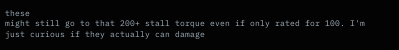these
might still go to that 200+ stall torque even if only rated for 100. I'm
just curious if they actually can damage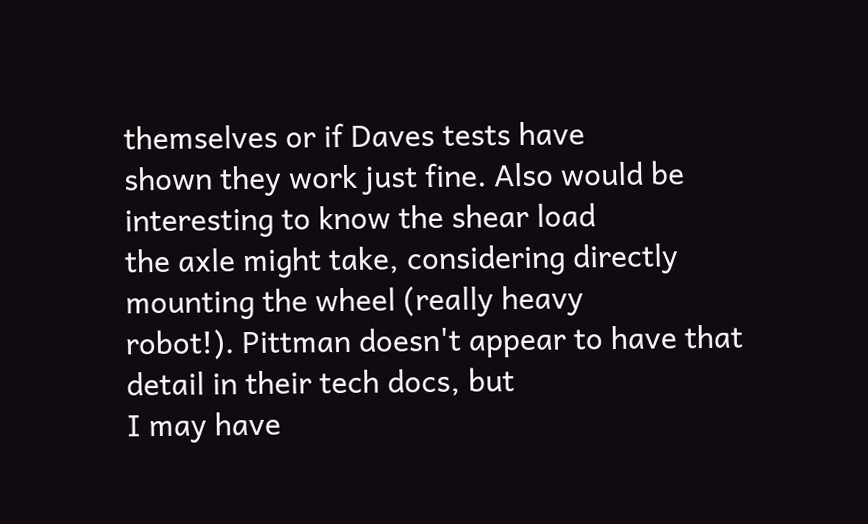themselves or if Daves tests have
shown they work just fine. Also would be interesting to know the shear load
the axle might take, considering directly mounting the wheel (really heavy
robot!). Pittman doesn't appear to have that detail in their tech docs, but
I may have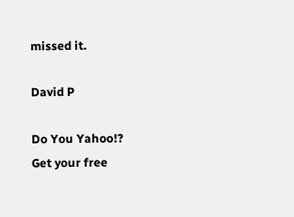missed it.

David P

Do You Yahoo!?
Get your free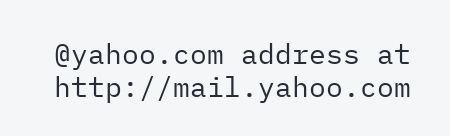@yahoo.com address at http://mail.yahoo.com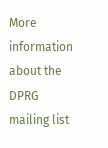More information about the DPRG mailing list